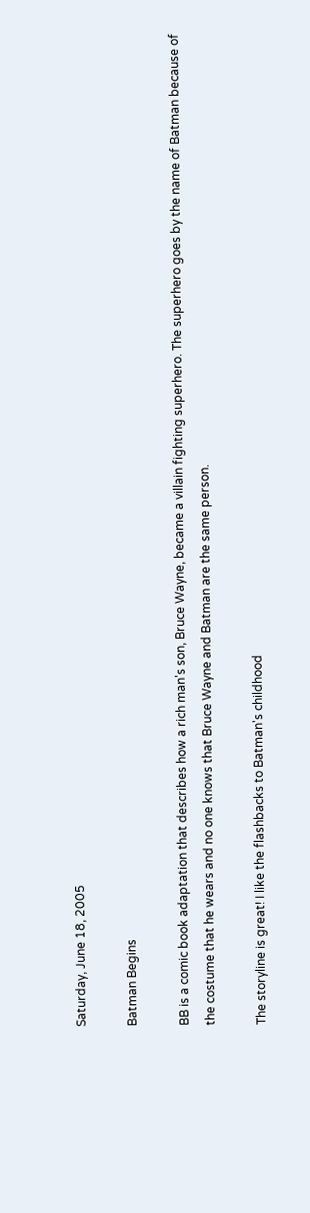Saturday, June 18, 2005

Batman Begins

BB is a comic book adaptation that describes how a rich man's son, Bruce Wayne, became a villain fighting superhero. The superhero goes by the name of Batman because of the costume that he wears and no one knows that Bruce Wayne and Batman are the same person.

The storyline is great! I like the flashbacks to Batman's childhood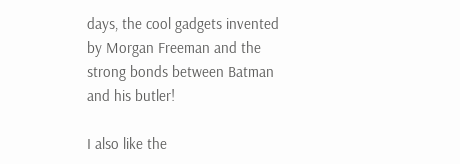days, the cool gadgets invented by Morgan Freeman and the strong bonds between Batman and his butler!

I also like the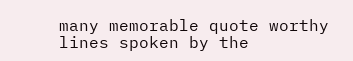many memorable quote worthy lines spoken by the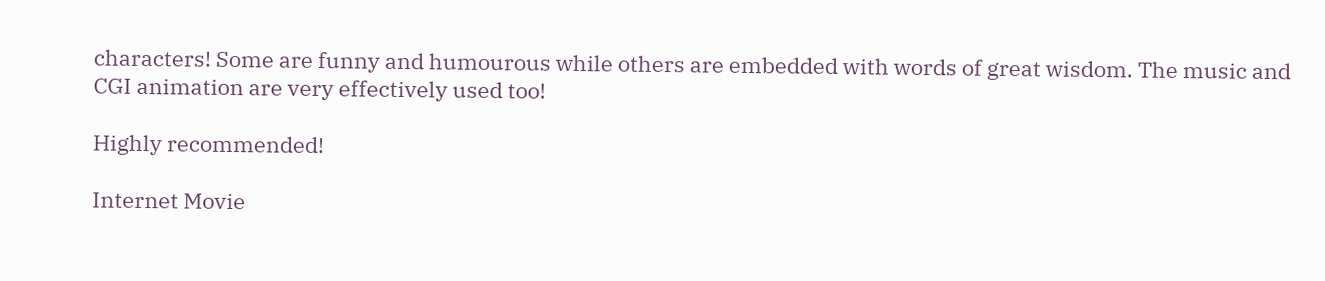characters! Some are funny and humourous while others are embedded with words of great wisdom. The music and CGI animation are very effectively used too!

Highly recommended!

Internet Movie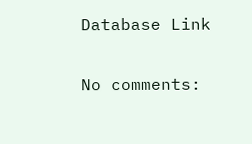Database Link

No comments: